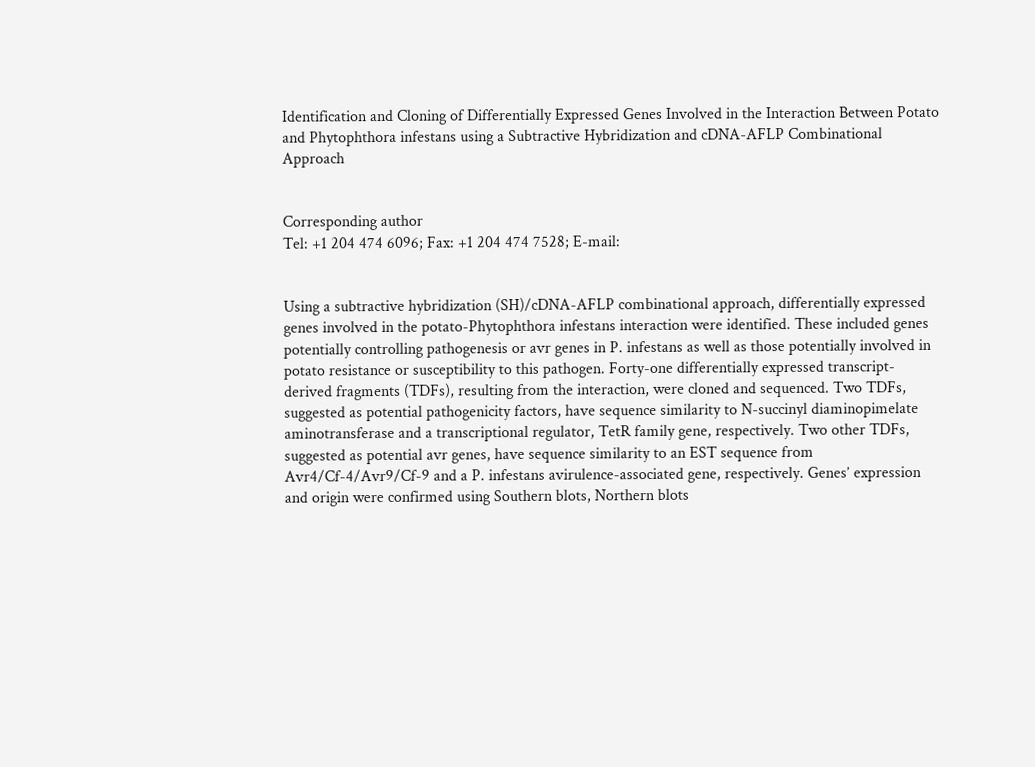Identification and Cloning of Differentially Expressed Genes Involved in the Interaction Between Potato and Phytophthora infestans using a Subtractive Hybridization and cDNA-AFLP Combinational Approach


Corresponding author
Tel: +1 204 474 6096; Fax: +1 204 474 7528; E-mail:


Using a subtractive hybridization (SH)/cDNA-AFLP combinational approach, differentially expressed genes involved in the potato-Phytophthora infestans interaction were identified. These included genes potentially controlling pathogenesis or avr genes in P. infestans as well as those potentially involved in potato resistance or susceptibility to this pathogen. Forty-one differentially expressed transcript-derived fragments (TDFs), resulting from the interaction, were cloned and sequenced. Two TDFs, suggested as potential pathogenicity factors, have sequence similarity to N-succinyl diaminopimelate aminotransferase and a transcriptional regulator, TetR family gene, respectively. Two other TDFs, suggested as potential avr genes, have sequence similarity to an EST sequence from Avr4/Cf-4/Avr9/Cf-9 and a P. infestans avirulence-associated gene, respectively. Genes’ expression and origin were confirmed using Southern blots, Northern blots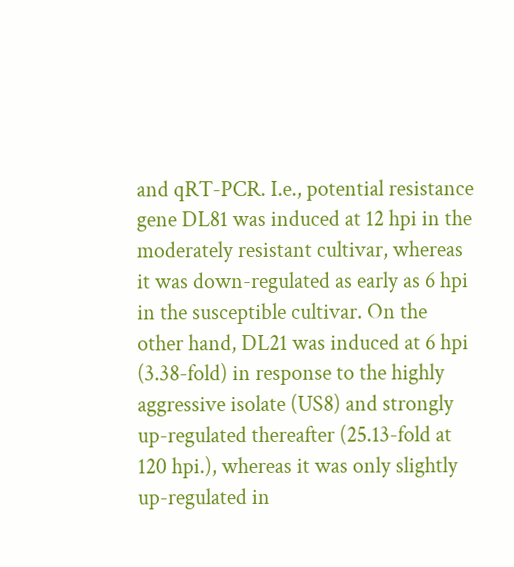and qRT-PCR. I.e., potential resistance gene DL81 was induced at 12 hpi in the moderately resistant cultivar, whereas it was down-regulated as early as 6 hpi in the susceptible cultivar. On the other hand, DL21 was induced at 6 hpi (3.38-fold) in response to the highly aggressive isolate (US8) and strongly up-regulated thereafter (25.13-fold at 120 hpi.), whereas it was only slightly up-regulated in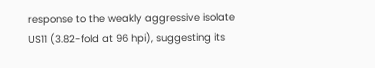response to the weakly aggressive isolate US11 (3.82-fold at 96 hpi), suggesting its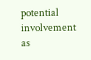potential involvement as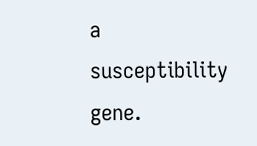a susceptibility gene.